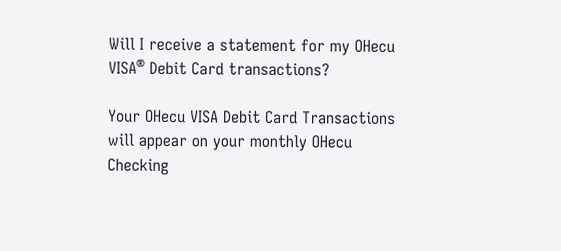Will I receive a statement for my OHecu VISA® Debit Card transactions?

Your OHecu VISA Debit Card Transactions will appear on your monthly OHecu Checking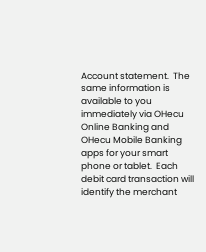Account statement.  The same information is available to you immediately via OHecu Online Banking and OHecu Mobile Banking apps for your smart phone or tablet.  Each debit card transaction will identify the merchant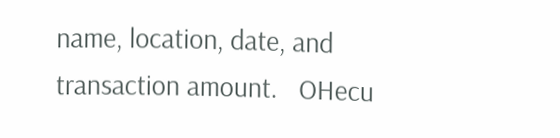name, location, date, and transaction amount.   OHecu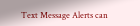Text Message Alerts can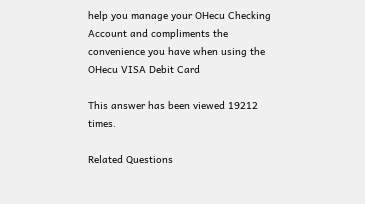help you manage your OHecu Checking Account and compliments the convenience you have when using the OHecu VISA Debit Card

This answer has been viewed 19212 times.

Related Questions